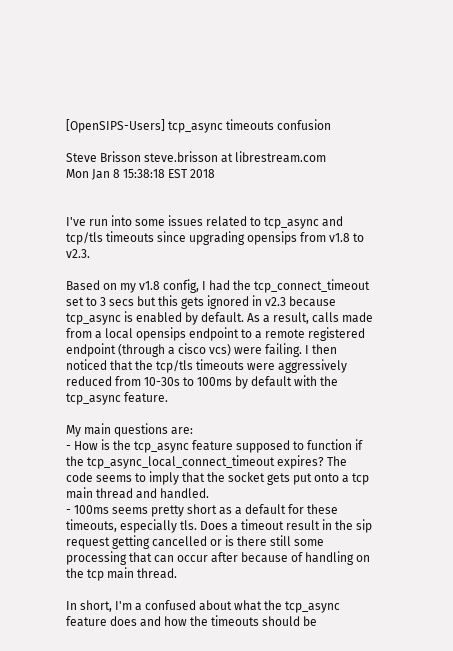[OpenSIPS-Users] tcp_async timeouts confusion

Steve Brisson steve.brisson at librestream.com
Mon Jan 8 15:38:18 EST 2018


I've run into some issues related to tcp_async and tcp/tls timeouts since upgrading opensips from v1.8 to v2.3.

Based on my v1.8 config, I had the tcp_connect_timeout set to 3 secs but this gets ignored in v2.3 because tcp_async is enabled by default. As a result, calls made from a local opensips endpoint to a remote registered endpoint (through a cisco vcs) were failing. I then noticed that the tcp/tls timeouts were aggressively reduced from 10-30s to 100ms by default with the tcp_async feature.

My main questions are:
- How is the tcp_async feature supposed to function if the tcp_async_local_connect_timeout expires? The code seems to imply that the socket gets put onto a tcp main thread and handled.
- 100ms seems pretty short as a default for these timeouts, especially tls. Does a timeout result in the sip request getting cancelled or is there still some processing that can occur after because of handling on the tcp main thread.

In short, I'm a confused about what the tcp_async feature does and how the timeouts should be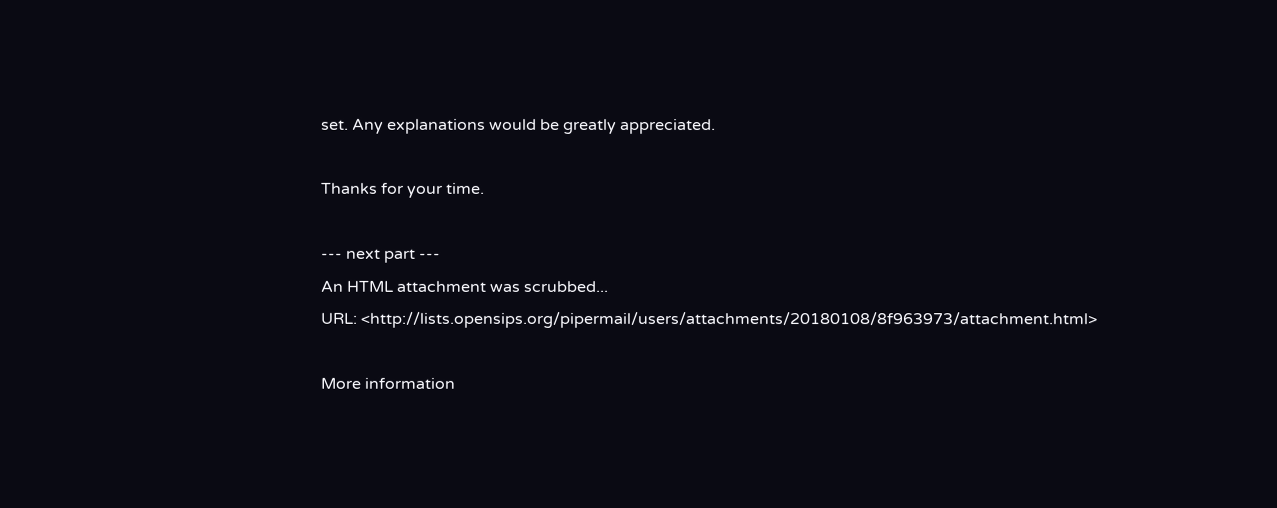set. Any explanations would be greatly appreciated.

Thanks for your time.

--- next part ---
An HTML attachment was scrubbed...
URL: <http://lists.opensips.org/pipermail/users/attachments/20180108/8f963973/attachment.html>

More information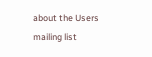about the Users mailing list